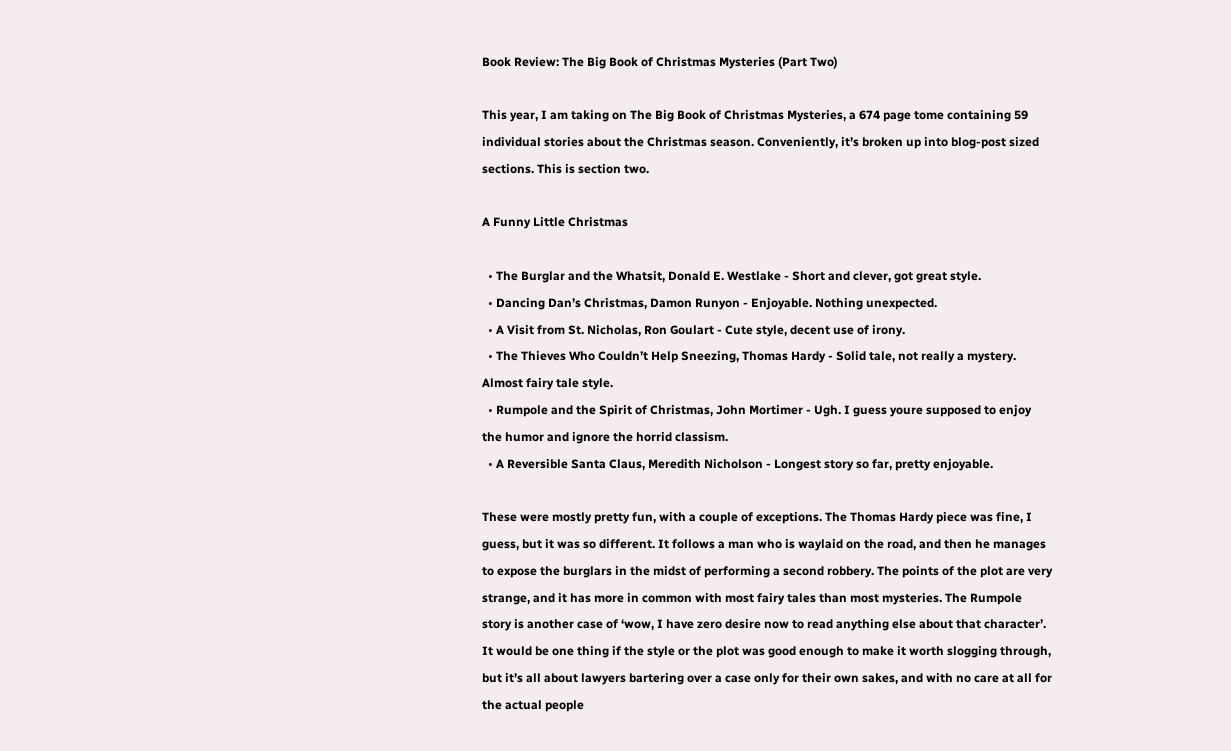Book Review: The Big Book of Christmas Mysteries (Part Two)

This year, I am taking on The Big Book of Christmas Mysteries, a 674 page tome containing 59 individual stories about the Christmas season. Conveniently, it’s broken up into blog-post sized sections. This is section two.

A Funny Little Christmas

  • The Burglar and the Whatsit, Donald E. Westlake - Short and clever, got great style.
  • Dancing Dan’s Christmas, Damon Runyon - Enjoyable. Nothing unexpected.
  • A Visit from St. Nicholas, Ron Goulart - Cute style, decent use of irony.
  • The Thieves Who Couldn’t Help Sneezing, Thomas Hardy - Solid tale, not really a mystery. Almost fairy tale style.
  • Rumpole and the Spirit of Christmas, John Mortimer - Ugh. I guess youre supposed to enjoy the humor and ignore the horrid classism.
  • A Reversible Santa Claus, Meredith Nicholson - Longest story so far, pretty enjoyable.

These were mostly pretty fun, with a couple of exceptions. The Thomas Hardy piece was fine, I guess, but it was so different. It follows a man who is waylaid on the road, and then he manages to expose the burglars in the midst of performing a second robbery. The points of the plot are very strange, and it has more in common with most fairy tales than most mysteries. The Rumpole story is another case of ‘wow, I have zero desire now to read anything else about that character’. It would be one thing if the style or the plot was good enough to make it worth slogging through, but it’s all about lawyers bartering over a case only for their own sakes, and with no care at all for the actual people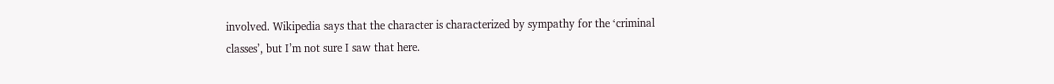involved. Wikipedia says that the character is characterized by sympathy for the ‘criminal classes’, but I’m not sure I saw that here.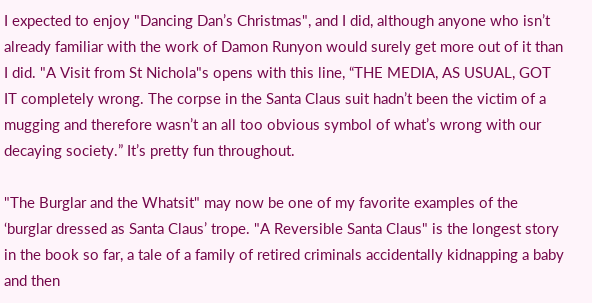I expected to enjoy "Dancing Dan’s Christmas", and I did, although anyone who isn’t already familiar with the work of Damon Runyon would surely get more out of it than I did. "A Visit from St Nichola"s opens with this line, “THE MEDIA, AS USUAL, GOT IT completely wrong. The corpse in the Santa Claus suit hadn’t been the victim of a mugging and therefore wasn’t an all too obvious symbol of what’s wrong with our decaying society.” It’s pretty fun throughout.

"The Burglar and the Whatsit" may now be one of my favorite examples of the ‘burglar dressed as Santa Claus’ trope. "A Reversible Santa Claus" is the longest story in the book so far, a tale of a family of retired criminals accidentally kidnapping a baby and then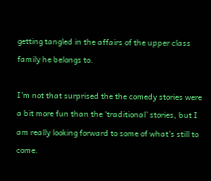getting tangled in the affairs of the upper class family he belongs to.

I’m not that surprised the the comedy stories were a bit more fun than the ‘traditional’ stories, but I am really looking forward to some of what’s still to come.